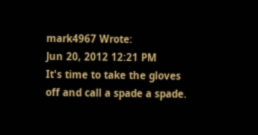mark4967 Wrote:
Jun 20, 2012 12:21 PM
It's time to take the gloves off and call a spade a spade.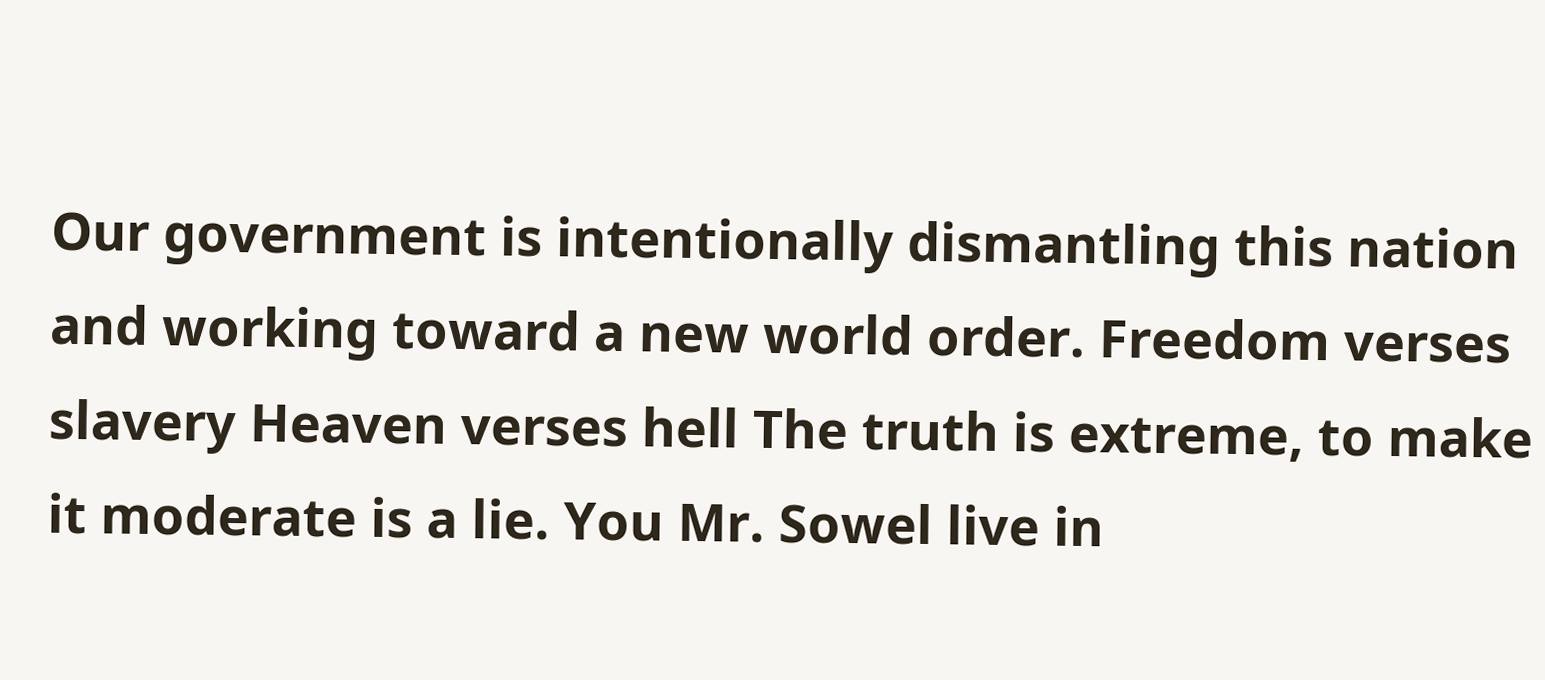Our government is intentionally dismantling this nation and working toward a new world order. Freedom verses slavery Heaven verses hell The truth is extreme, to make it moderate is a lie. You Mr. Sowel live in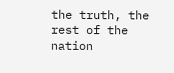the truth, the rest of the nation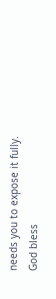needs you to expose it fully. God bless